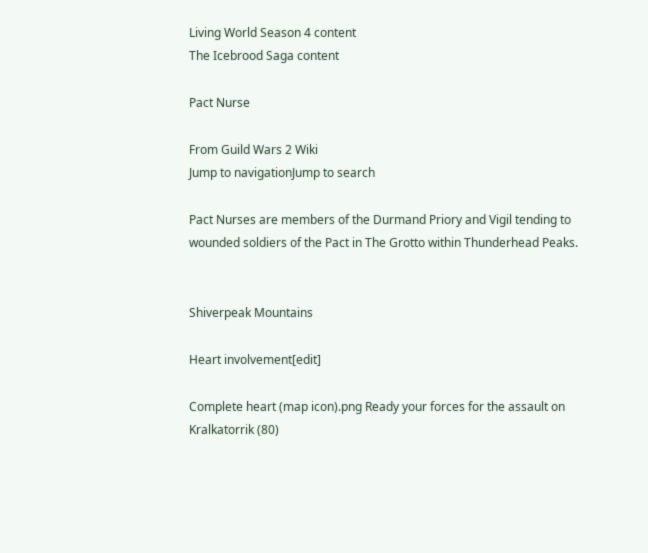Living World Season 4 content
The Icebrood Saga content

Pact Nurse

From Guild Wars 2 Wiki
Jump to navigationJump to search

Pact Nurses are members of the Durmand Priory and Vigil tending to wounded soldiers of the Pact in The Grotto within Thunderhead Peaks.


Shiverpeak Mountains

Heart involvement[edit]

Complete heart (map icon).png Ready your forces for the assault on Kralkatorrik (80)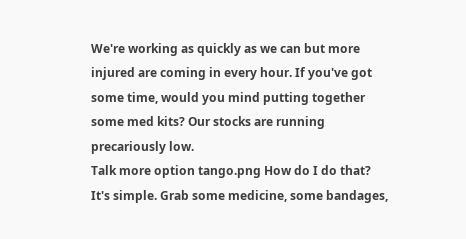We're working as quickly as we can but more injured are coming in every hour. If you've got some time, would you mind putting together some med kits? Our stocks are running precariously low.
Talk more option tango.png How do I do that?
It's simple. Grab some medicine, some bandages,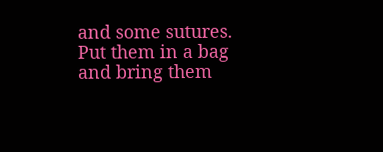and some sutures. Put them in a bag and bring them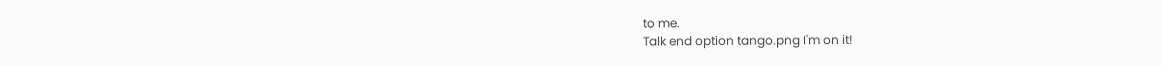to me.
Talk end option tango.png I'm on it!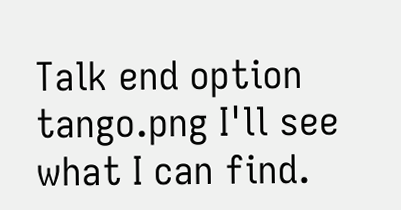Talk end option tango.png I'll see what I can find.